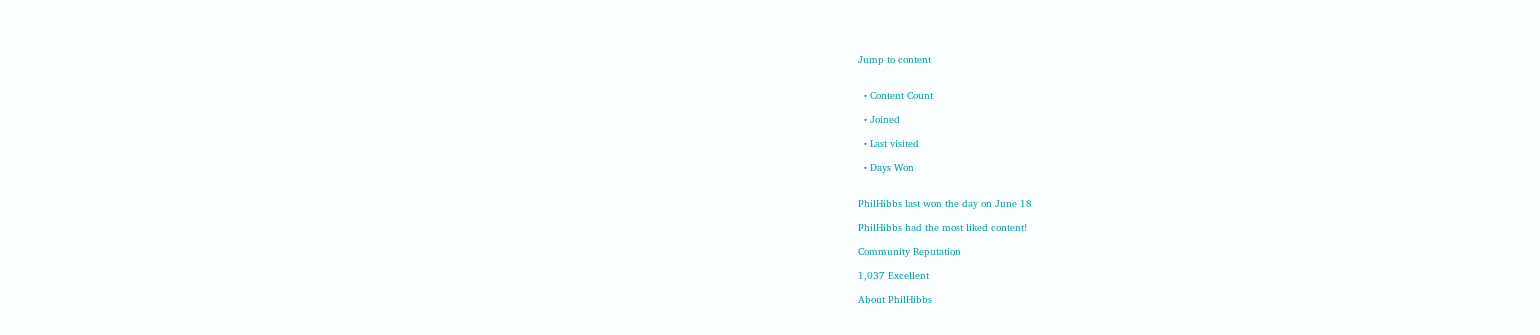Jump to content


  • Content Count

  • Joined

  • Last visited

  • Days Won


PhilHibbs last won the day on June 18

PhilHibbs had the most liked content!

Community Reputation

1,037 Excellent

About PhilHibbs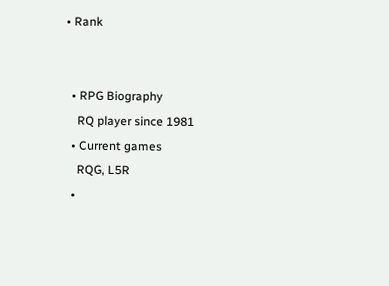• Rank


  • RPG Biography
    RQ player since 1981
  • Current games
    RQG, L5R
  •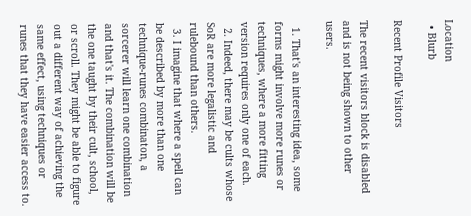Location
  • Blurb

Recent Profile Visitors

The recent visitors block is disabled and is not being shown to other users.

  1. That's an interesting idea, some forms might involve more runes or techniques, where a more fitting version requires only one of each.
  2. Indeed, there may be cults whose SoR are more legalistic and rulebound than others.
  3. I imagine that where a spell can be described by more than one technique-runes combinaton, a sorcerer will learn one combination and that's it. The combination will be the one taught by their cult, school, or scroll. They might be able to figure out a different way of achieving the same effect, using techniques or runes that they have easier access to.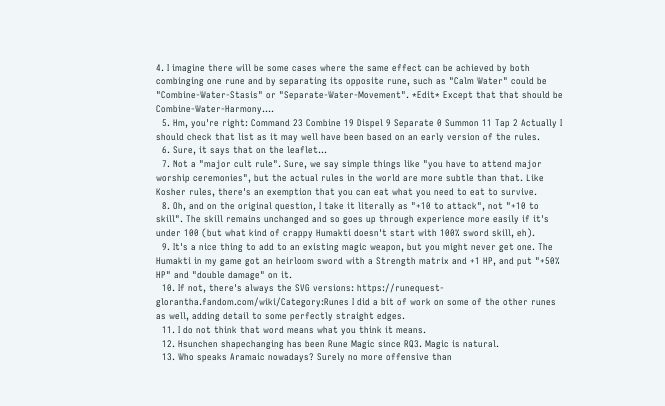4. I imagine there will be some cases where the same effect can be achieved by both combinging one rune and by separating its opposite rune, such as "Calm Water" could be "Combine-Water-Stasis" or "Separate-Water-Movement". *Edit* Except that that should be Combine-Water-Harmony....
  5. Hm, you're right: Command 23 Combine 19 Dispel 9 Separate 0 Summon 11 Tap 2 Actually I should check that list as it may well have been based on an early version of the rules.
  6. Sure, it says that on the leaflet...
  7. Not a "major cult rule". Sure, we say simple things like "you have to attend major worship ceremonies", but the actual rules in the world are more subtle than that. Like Kosher rules, there's an exemption that you can eat what you need to eat to survive.
  8. Oh, and on the original question, I take it literally as "+10 to attack", not "+10 to skill". The skill remains unchanged and so goes up through experience more easily if it's under 100 (but what kind of crappy Humakti doesn't start with 100% sword skill, eh).
  9. It's a nice thing to add to an existing magic weapon, but you might never get one. The Humakti in my game got an heirloom sword with a Strength matrix and +1 HP, and put "+50% HP" and "double damage" on it.
  10. If not, there's always the SVG versions: https://runequest-glorantha.fandom.com/wiki/Category:Runes I did a bit of work on some of the other runes as well, adding detail to some perfectly straight edges.
  11. I do not think that word means what you think it means.
  12. Hsunchen shapechanging has been Rune Magic since RQ3. Magic is natural.
  13. Who speaks Aramaic nowadays? Surely no more offensive than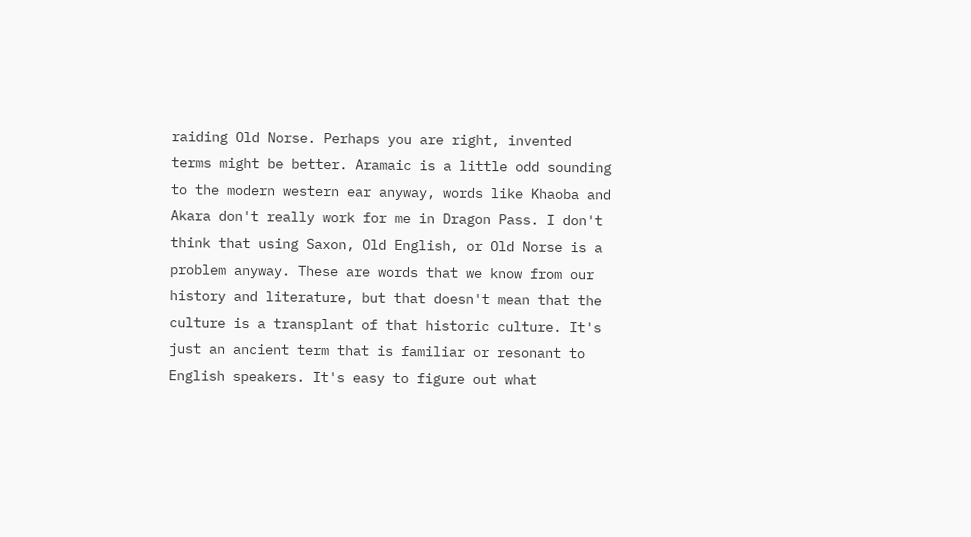raiding Old Norse. Perhaps you are right, invented terms might be better. Aramaic is a little odd sounding to the modern western ear anyway, words like Khaoba and Akara don't really work for me in Dragon Pass. I don't think that using Saxon, Old English, or Old Norse is a problem anyway. These are words that we know from our history and literature, but that doesn't mean that the culture is a transplant of that historic culture. It's just an ancient term that is familiar or resonant to English speakers. It's easy to figure out what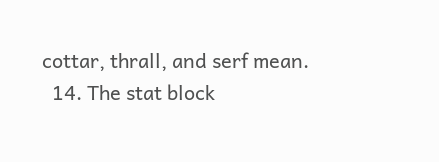cottar, thrall, and serf mean.
  14. The stat block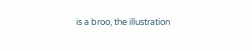is a broo, the illustration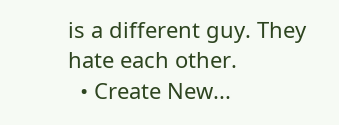is a different guy. They hate each other.
  • Create New...